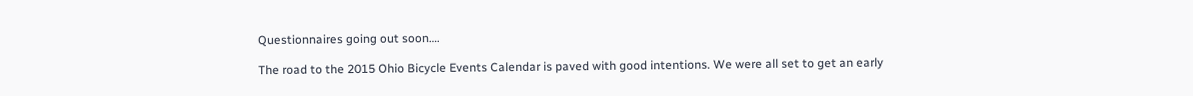Questionnaires going out soon….

The road to the 2015 Ohio Bicycle Events Calendar is paved with good intentions. We were all set to get an early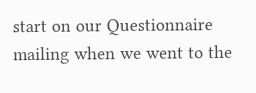start on our Questionnaire mailing when we went to the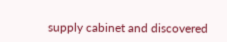supply cabinet and discovered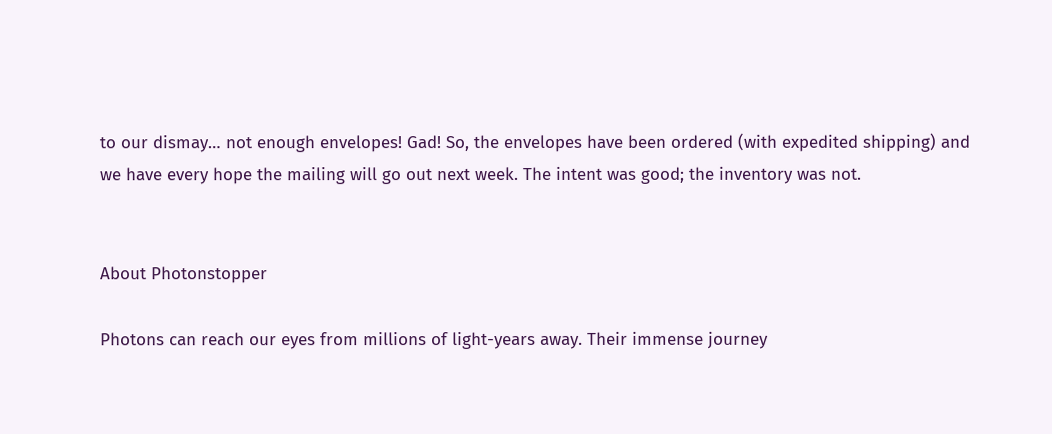to our dismay… not enough envelopes! Gad! So, the envelopes have been ordered (with expedited shipping) and we have every hope the mailing will go out next week. The intent was good; the inventory was not.


About Photonstopper

Photons can reach our eyes from millions of light-years away. Their immense journey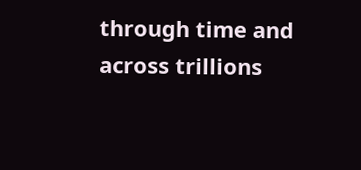through time and across trillions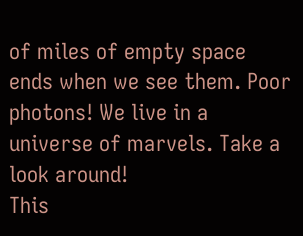of miles of empty space ends when we see them. Poor photons! We live in a universe of marvels. Take a look around!
This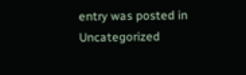entry was posted in Uncategorized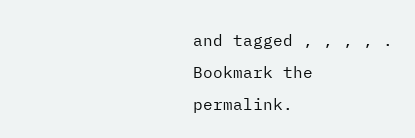and tagged , , , , . Bookmark the permalink.